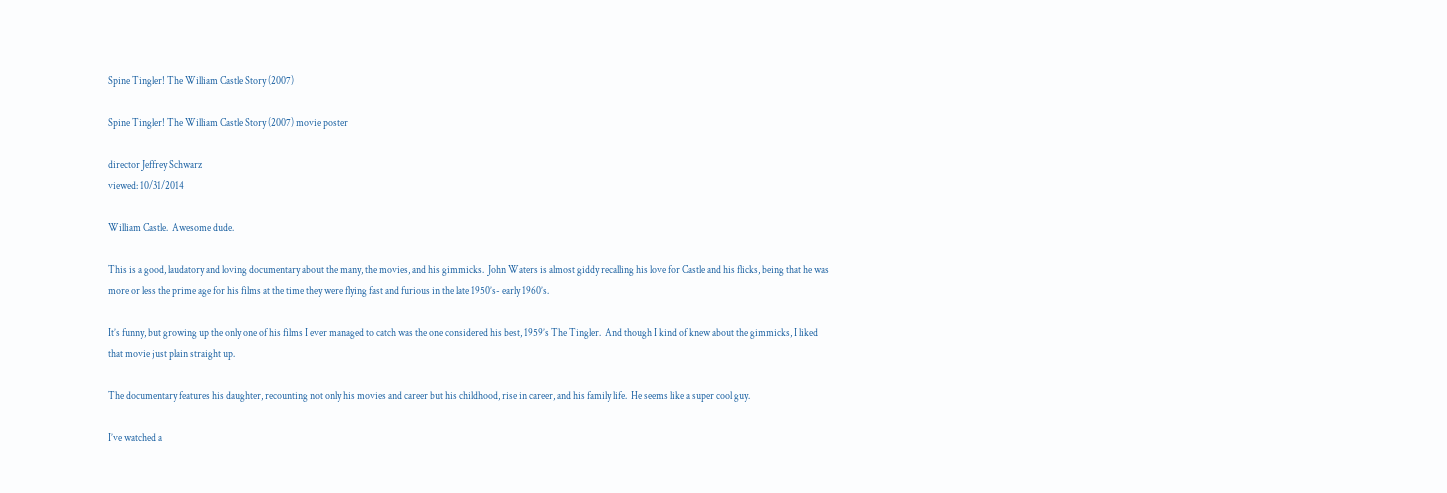Spine Tingler! The William Castle Story (2007)

Spine Tingler! The William Castle Story (2007) movie poster

director Jeffrey Schwarz
viewed: 10/31/2014

William Castle.  Awesome dude.

This is a good, laudatory and loving documentary about the many, the movies, and his gimmicks.  John Waters is almost giddy recalling his love for Castle and his flicks, being that he was more or less the prime age for his films at the time they were flying fast and furious in the late 1950’s- early 1960’s.

It’s funny, but growing up the only one of his films I ever managed to catch was the one considered his best, 1959’s The Tingler.  And though I kind of knew about the gimmicks, I liked that movie just plain straight up.

The documentary features his daughter, recounting not only his movies and career but his childhood, rise in career, and his family life.  He seems like a super cool guy.

I’ve watched a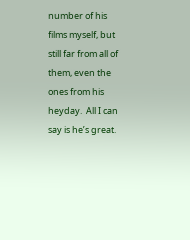number of his films myself, but still far from all of them, even the ones from his heyday.  All I can say is he’s great.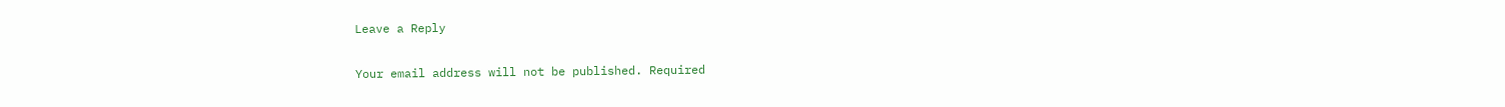Leave a Reply

Your email address will not be published. Required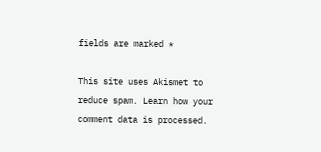fields are marked *

This site uses Akismet to reduce spam. Learn how your comment data is processed.